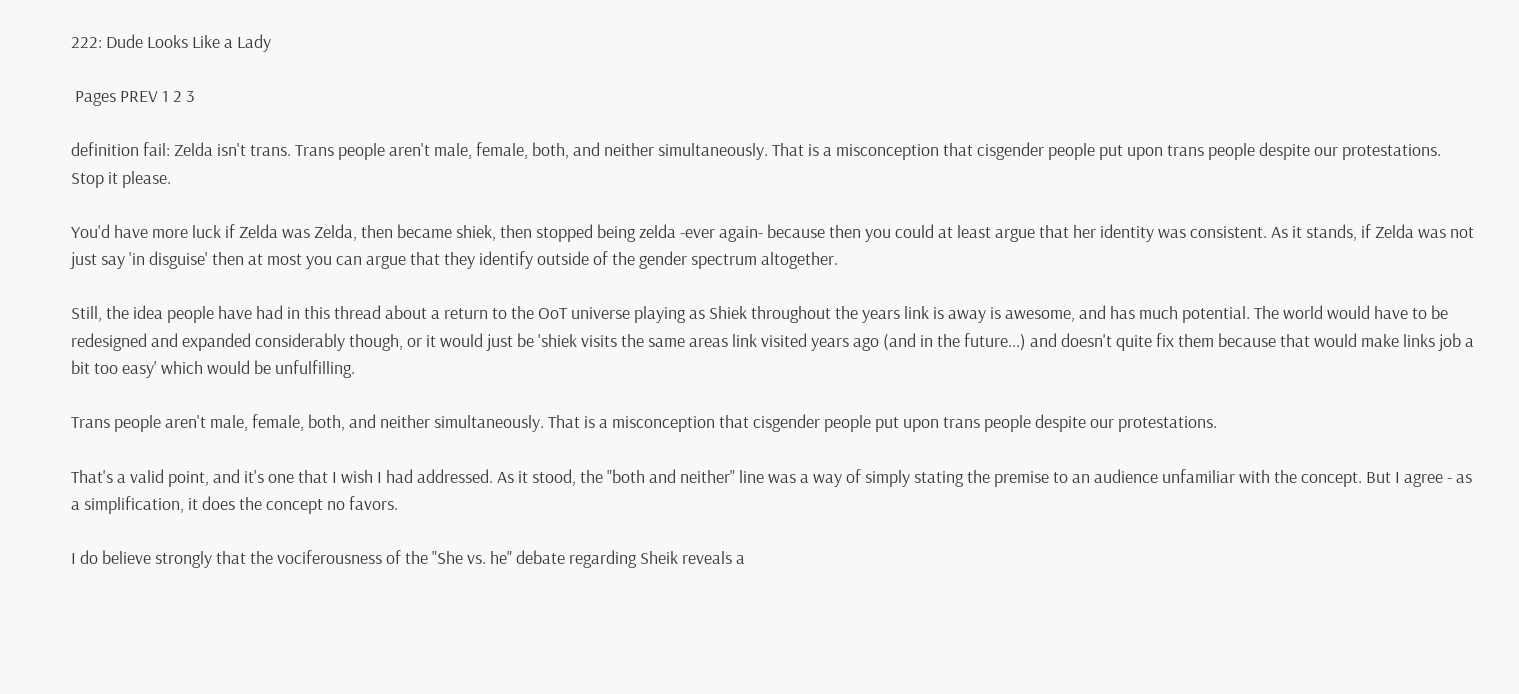222: Dude Looks Like a Lady

 Pages PREV 1 2 3

definition fail: Zelda isn't trans. Trans people aren't male, female, both, and neither simultaneously. That is a misconception that cisgender people put upon trans people despite our protestations. Stop it please.

You'd have more luck if Zelda was Zelda, then became shiek, then stopped being zelda -ever again- because then you could at least argue that her identity was consistent. As it stands, if Zelda was not just say 'in disguise' then at most you can argue that they identify outside of the gender spectrum altogether.

Still, the idea people have had in this thread about a return to the OoT universe playing as Shiek throughout the years link is away is awesome, and has much potential. The world would have to be redesigned and expanded considerably though, or it would just be 'shiek visits the same areas link visited years ago (and in the future...) and doesn't quite fix them because that would make links job a bit too easy' which would be unfulfilling.

Trans people aren't male, female, both, and neither simultaneously. That is a misconception that cisgender people put upon trans people despite our protestations.

That's a valid point, and it's one that I wish I had addressed. As it stood, the "both and neither" line was a way of simply stating the premise to an audience unfamiliar with the concept. But I agree - as a simplification, it does the concept no favors.

I do believe strongly that the vociferousness of the "She vs. he" debate regarding Sheik reveals a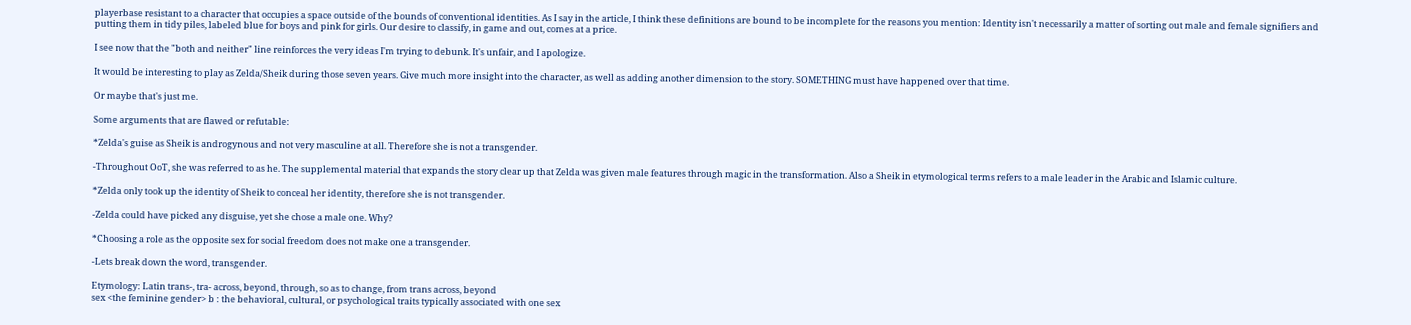playerbase resistant to a character that occupies a space outside of the bounds of conventional identities. As I say in the article, I think these definitions are bound to be incomplete for the reasons you mention: Identity isn't necessarily a matter of sorting out male and female signifiers and putting them in tidy piles, labeled blue for boys and pink for girls. Our desire to classify, in game and out, comes at a price.

I see now that the "both and neither" line reinforces the very ideas I'm trying to debunk. It's unfair, and I apologize.

It would be interesting to play as Zelda/Sheik during those seven years. Give much more insight into the character, as well as adding another dimension to the story. SOMETHING must have happened over that time.

Or maybe that's just me.

Some arguments that are flawed or refutable:

*Zelda's guise as Sheik is androgynous and not very masculine at all. Therefore she is not a transgender.

-Throughout OoT, she was referred to as he. The supplemental material that expands the story clear up that Zelda was given male features through magic in the transformation. Also a Sheik in etymological terms refers to a male leader in the Arabic and Islamic culture.

*Zelda only took up the identity of Sheik to conceal her identity, therefore she is not transgender.

-Zelda could have picked any disguise, yet she chose a male one. Why?

*Choosing a role as the opposite sex for social freedom does not make one a transgender.

-Lets break down the word, transgender.

Etymology: Latin trans-, tra- across, beyond, through, so as to change, from trans across, beyond
sex <the feminine gender> b : the behavioral, cultural, or psychological traits typically associated with one sex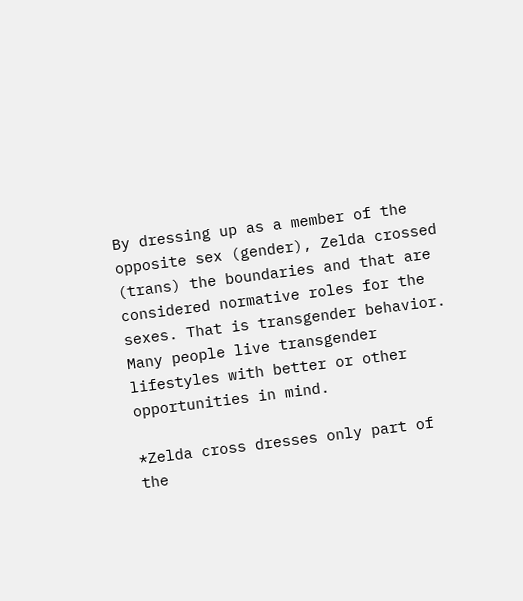By dressing up as a member of the opposite sex (gender), Zelda crossed (trans) the boundaries and that are considered normative roles for the sexes. That is transgender behavior. Many people live transgender lifestyles with better or other opportunities in mind.

*Zelda cross dresses only part of the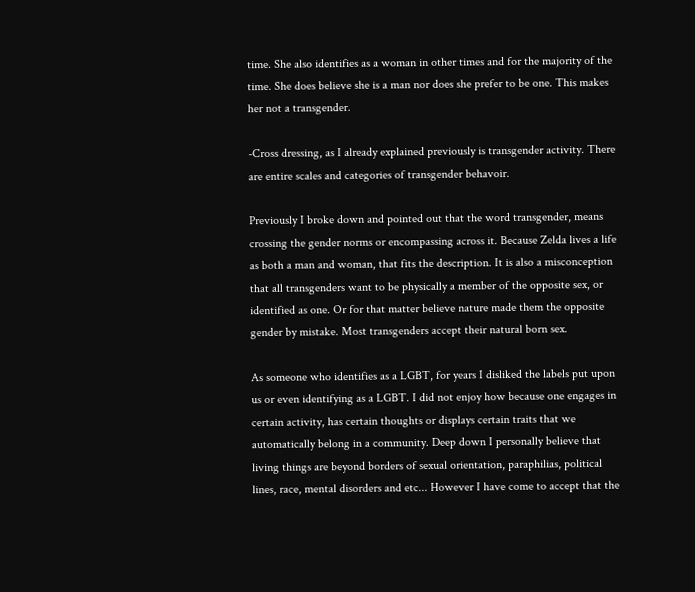time. She also identifies as a woman in other times and for the majority of the time. She does believe she is a man nor does she prefer to be one. This makes her not a transgender.

-Cross dressing, as I already explained previously is transgender activity. There are entire scales and categories of transgender behavoir.

Previously I broke down and pointed out that the word transgender, means crossing the gender norms or encompassing across it. Because Zelda lives a life as both a man and woman, that fits the description. It is also a misconception that all transgenders want to be physically a member of the opposite sex, or identified as one. Or for that matter believe nature made them the opposite gender by mistake. Most transgenders accept their natural born sex.

As someone who identifies as a LGBT, for years I disliked the labels put upon us or even identifying as a LGBT. I did not enjoy how because one engages in certain activity, has certain thoughts or displays certain traits that we automatically belong in a community. Deep down I personally believe that living things are beyond borders of sexual orientation, paraphilias, political lines, race, mental disorders and etc... However I have come to accept that the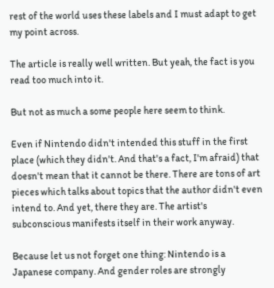rest of the world uses these labels and I must adapt to get my point across.

The article is really well written. But yeah, the fact is you read too much into it.

But not as much a some people here seem to think.

Even if Nintendo didn't intended this stuff in the first place (which they didn't. And that's a fact, I'm afraid) that doesn't mean that it cannot be there. There are tons of art pieces which talks about topics that the author didn't even intend to. And yet, there they are. The artist's subconscious manifests itself in their work anyway.

Because let us not forget one thing: Nintendo is a Japanese company. And gender roles are strongly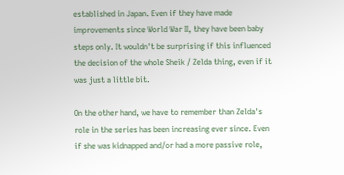established in Japan. Even if they have made improvements since World War II, they have been baby steps only. It wouldn't be surprising if this influenced the decision of the whole Sheik / Zelda thing, even if it was just a little bit.

On the other hand, we have to remember than Zelda's role in the series has been increasing ever since. Even if she was kidnapped and/or had a more passive role,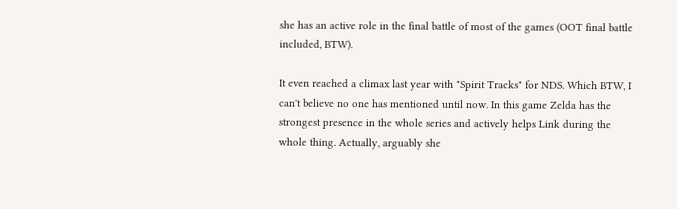she has an active role in the final battle of most of the games (OOT final battle included, BTW).

It even reached a climax last year with "Spirit Tracks" for NDS. Which BTW, I can't believe no one has mentioned until now. In this game Zelda has the strongest presence in the whole series and actively helps Link during the whole thing. Actually, arguably she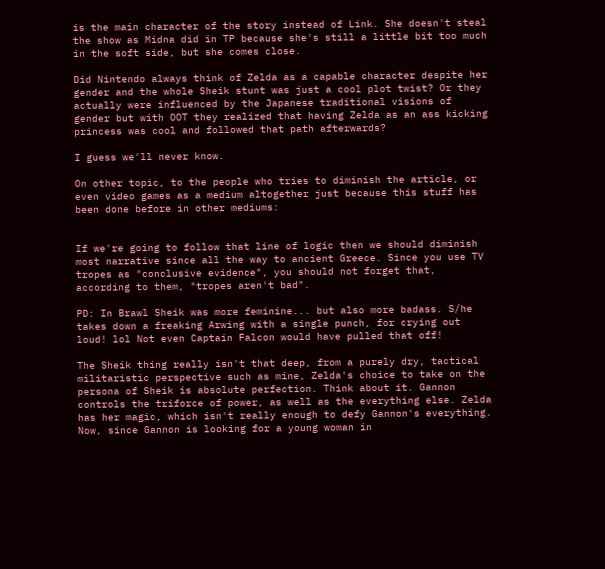is the main character of the story instead of Link. She doesn't steal the show as Midna did in TP because she's still a little bit too much in the soft side, but she comes close.

Did Nintendo always think of Zelda as a capable character despite her gender and the whole Sheik stunt was just a cool plot twist? Or they actually were influenced by the Japanese traditional visions of gender but with OOT they realized that having Zelda as an ass kicking princess was cool and followed that path afterwards?

I guess we'll never know.

On other topic, to the people who tries to diminish the article, or even video games as a medium altogether just because this stuff has been done before in other mediums:


If we're going to follow that line of logic then we should diminish most narrative since all the way to ancient Greece. Since you use TV tropes as "conclusive evidence", you should not forget that, according to them, "tropes aren't bad".

PD: In Brawl Sheik was more feminine... but also more badass. S/he takes down a freaking Arwing with a single punch, for crying out loud! lol Not even Captain Falcon would have pulled that off!

The Sheik thing really isn't that deep, from a purely dry, tactical militaristic perspective such as mine, Zelda's choice to take on the persona of Sheik is absolute perfection. Think about it. Gannon controls the triforce of power, as well as the everything else. Zelda has her magic, which isn't really enough to defy Gannon's everything. Now, since Gannon is looking for a young woman in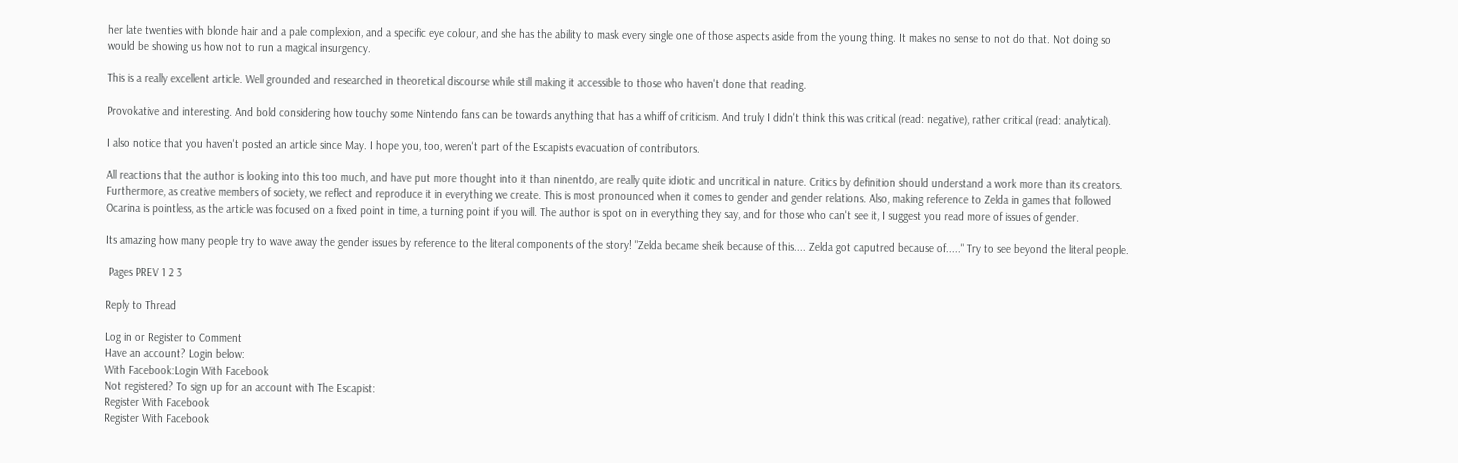her late twenties with blonde hair and a pale complexion, and a specific eye colour, and she has the ability to mask every single one of those aspects aside from the young thing. It makes no sense to not do that. Not doing so would be showing us how not to run a magical insurgency.

This is a really excellent article. Well grounded and researched in theoretical discourse while still making it accessible to those who haven't done that reading.

Provokative and interesting. And bold considering how touchy some Nintendo fans can be towards anything that has a whiff of criticism. And truly I didn't think this was critical (read: negative), rather critical (read: analytical).

I also notice that you haven't posted an article since May. I hope you, too, weren't part of the Escapists evacuation of contributors.

All reactions that the author is looking into this too much, and have put more thought into it than ninentdo, are really quite idiotic and uncritical in nature. Critics by definition should understand a work more than its creators. Furthermore, as creative members of society, we reflect and reproduce it in everything we create. This is most pronounced when it comes to gender and gender relations. Also, making reference to Zelda in games that followed Ocarina is pointless, as the article was focused on a fixed point in time, a turning point if you will. The author is spot on in everything they say, and for those who can't see it, I suggest you read more of issues of gender.

Its amazing how many people try to wave away the gender issues by reference to the literal components of the story! "Zelda became sheik because of this.... Zelda got caputred because of....." Try to see beyond the literal people.

 Pages PREV 1 2 3

Reply to Thread

Log in or Register to Comment
Have an account? Login below:
With Facebook:Login With Facebook
Not registered? To sign up for an account with The Escapist:
Register With Facebook
Register With Facebook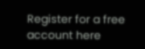Register for a free account here